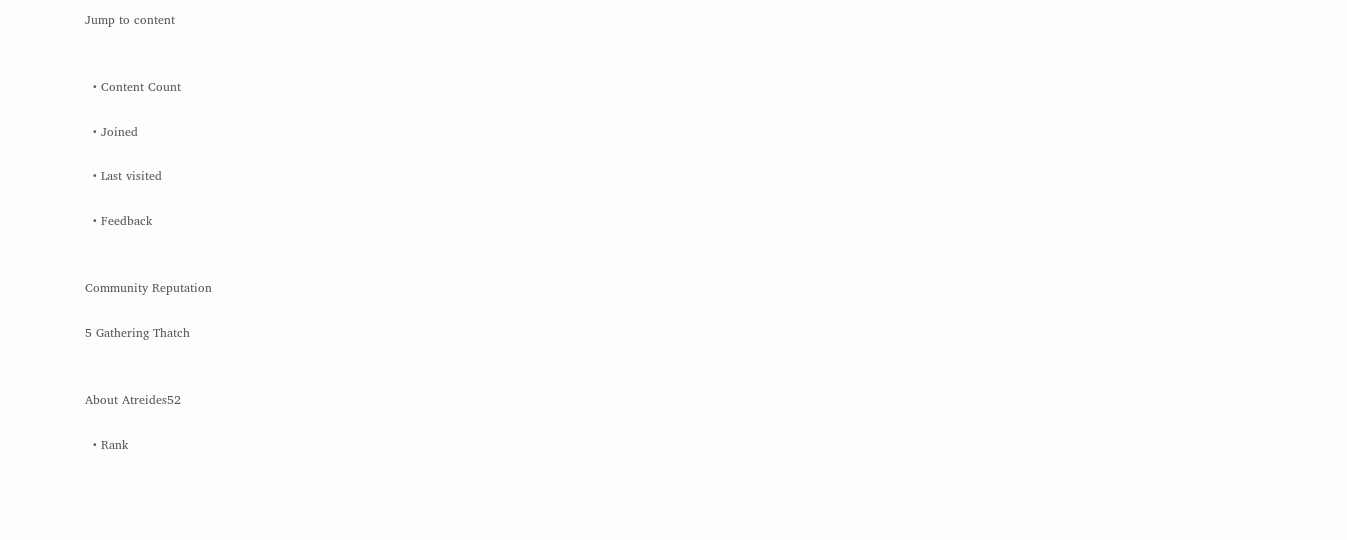Jump to content


  • Content Count

  • Joined

  • Last visited

  • Feedback


Community Reputation

5 Gathering Thatch


About Atreides52

  • Rank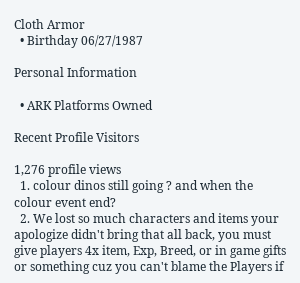Cloth Armor
  • Birthday 06/27/1987

Personal Information

  • ARK Platforms Owned

Recent Profile Visitors

1,276 profile views
  1. colour dinos still going ? and when the colour event end?
  2. We lost so much characters and items your apologize didn't bring that all back, you must give players 4x item, Exp, Breed, or in game gifts or something cuz you can't blame the Players if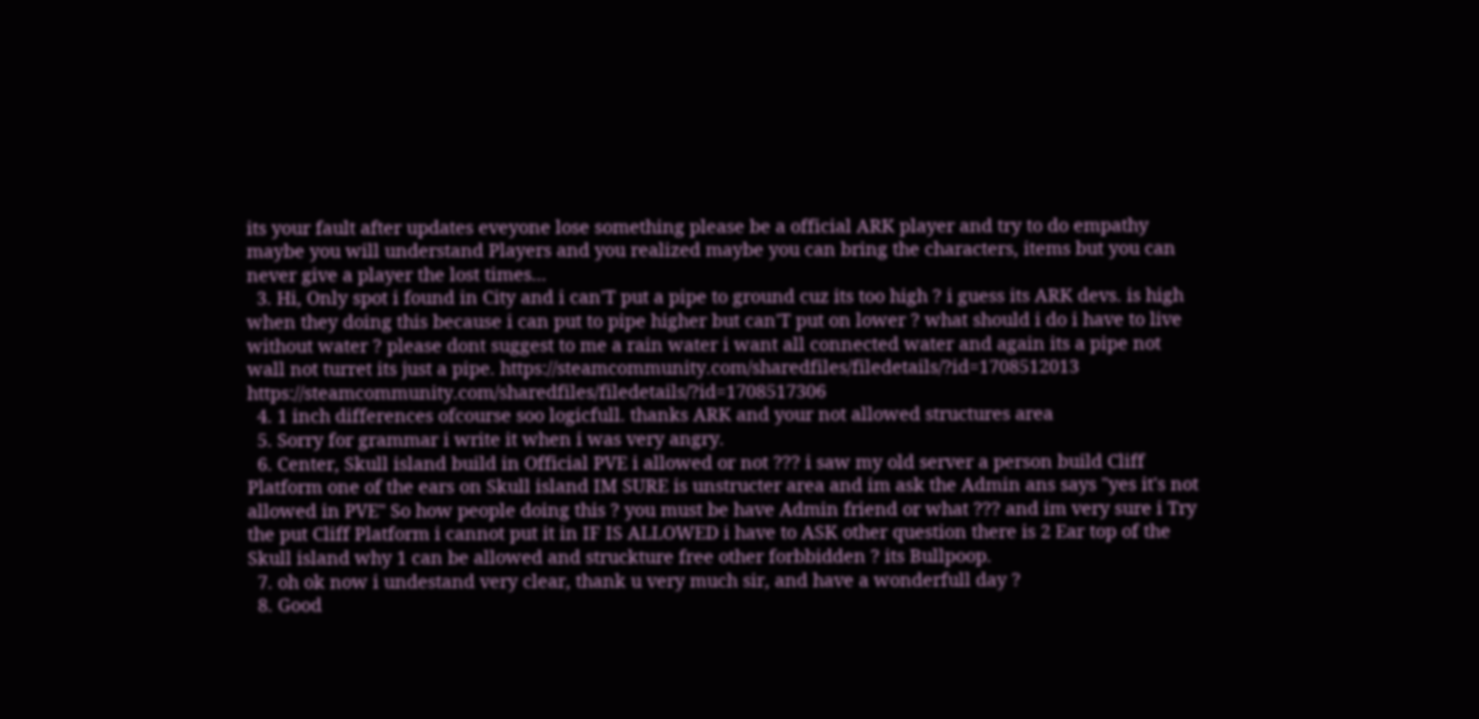its your fault after updates eveyone lose something please be a official ARK player and try to do empathy maybe you will understand Players and you realized maybe you can bring the characters, items but you can never give a player the lost times...
  3. Hi, Only spot i found in City and i can'T put a pipe to ground cuz its too high ? i guess its ARK devs. is high when they doing this because i can put to pipe higher but can'T put on lower ? what should i do i have to live without water ? please dont suggest to me a rain water i want all connected water and again its a pipe not wall not turret its just a pipe. https://steamcommunity.com/sharedfiles/filedetails/?id=1708512013 https://steamcommunity.com/sharedfiles/filedetails/?id=1708517306
  4. 1 inch differences ofcourse soo logicfull. thanks ARK and your not allowed structures area
  5. Sorry for grammar i write it when i was very angry.
  6. Center, Skull island build in Official PVE i allowed or not ??? i saw my old server a person build Cliff Platform one of the ears on Skull island IM SURE is unstructer area and im ask the Admin ans says "yes it's not allowed in PVE" So how people doing this ? you must be have Admin friend or what ??? and im very sure i Try the put Cliff Platform i cannot put it in IF IS ALLOWED i have to ASK other question there is 2 Ear top of the Skull island why 1 can be allowed and struckture free other forbbidden ? its Bullpoop.
  7. oh ok now i undestand very clear, thank u very much sir, and have a wonderfull day ?
  8. Good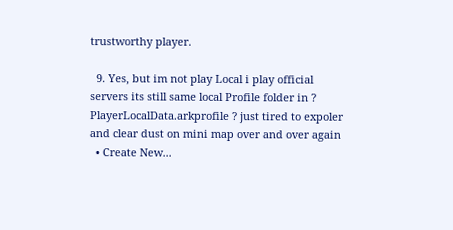trustworthy player.

  9. Yes, but im not play Local i play official servers its still same local Profile folder in ? PlayerLocalData.arkprofile ? just tired to expoler and clear dust on mini map over and over again
  • Create New...